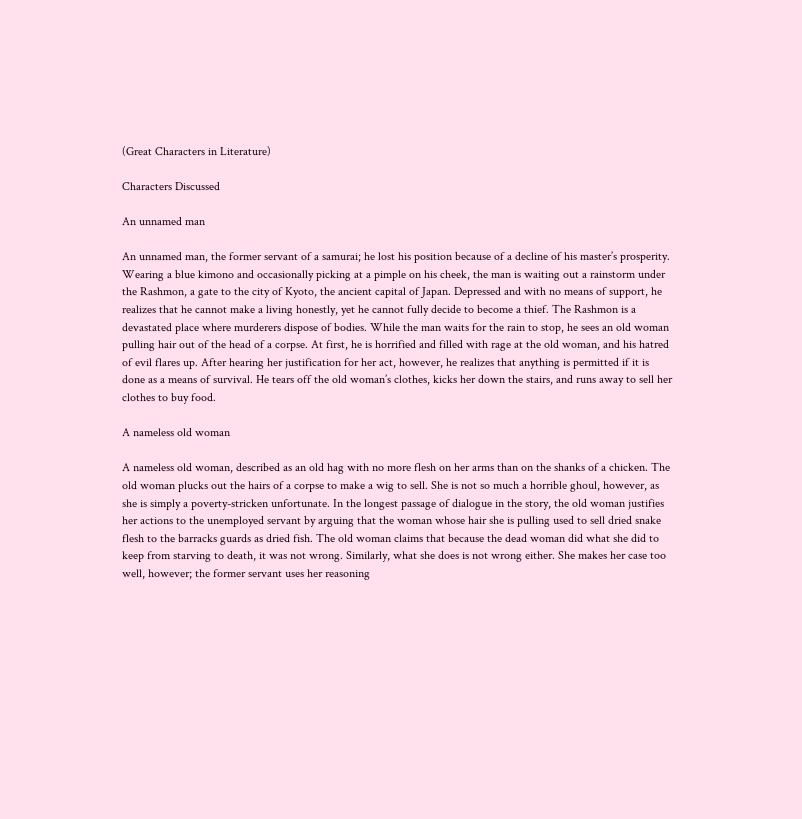(Great Characters in Literature)

Characters Discussed

An unnamed man

An unnamed man, the former servant of a samurai; he lost his position because of a decline of his master’s prosperity. Wearing a blue kimono and occasionally picking at a pimple on his cheek, the man is waiting out a rainstorm under the Rashmon, a gate to the city of Kyoto, the ancient capital of Japan. Depressed and with no means of support, he realizes that he cannot make a living honestly, yet he cannot fully decide to become a thief. The Rashmon is a devastated place where murderers dispose of bodies. While the man waits for the rain to stop, he sees an old woman pulling hair out of the head of a corpse. At first, he is horrified and filled with rage at the old woman, and his hatred of evil flares up. After hearing her justification for her act, however, he realizes that anything is permitted if it is done as a means of survival. He tears off the old woman’s clothes, kicks her down the stairs, and runs away to sell her clothes to buy food.

A nameless old woman

A nameless old woman, described as an old hag with no more flesh on her arms than on the shanks of a chicken. The old woman plucks out the hairs of a corpse to make a wig to sell. She is not so much a horrible ghoul, however, as she is simply a poverty-stricken unfortunate. In the longest passage of dialogue in the story, the old woman justifies her actions to the unemployed servant by arguing that the woman whose hair she is pulling used to sell dried snake flesh to the barracks guards as dried fish. The old woman claims that because the dead woman did what she did to keep from starving to death, it was not wrong. Similarly, what she does is not wrong either. She makes her case too well, however; the former servant uses her reasoning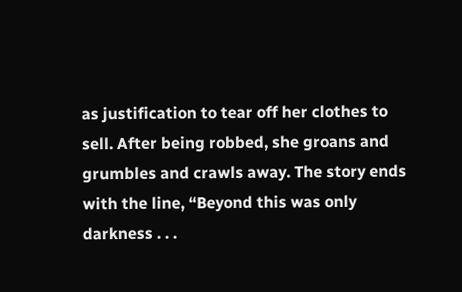as justification to tear off her clothes to sell. After being robbed, she groans and grumbles and crawls away. The story ends with the line, “Beyond this was only darkness . . .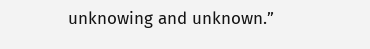unknowing and unknown.”